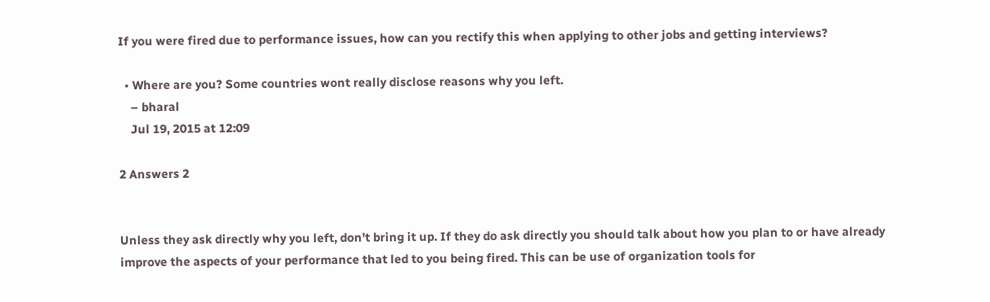If you were fired due to performance issues, how can you rectify this when applying to other jobs and getting interviews?

  • Where are you? Some countries wont really disclose reasons why you left.
    – bharal
    Jul 19, 2015 at 12:09

2 Answers 2


Unless they ask directly why you left, don't bring it up. If they do ask directly you should talk about how you plan to or have already improve the aspects of your performance that led to you being fired. This can be use of organization tools for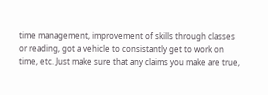time management, improvement of skills through classes or reading, got a vehicle to consistantly get to work on time, etc. Just make sure that any claims you make are true,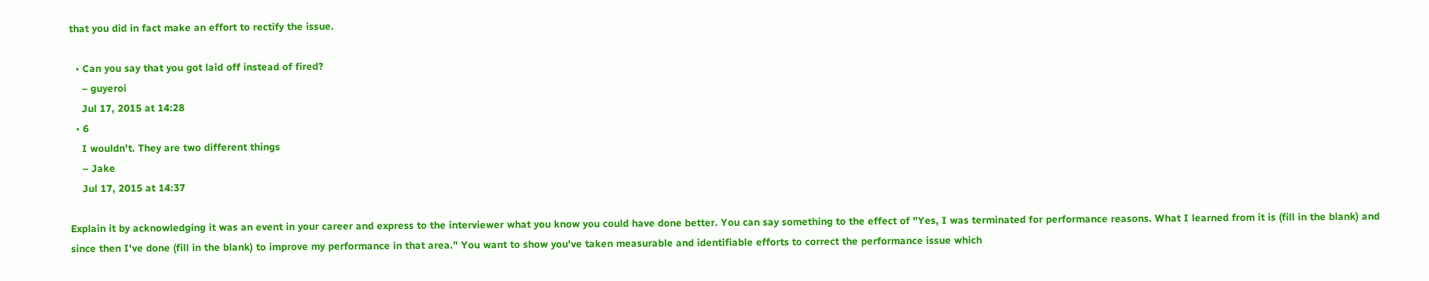that you did in fact make an effort to rectify the issue.

  • Can you say that you got laid off instead of fired?
    – guyeroi
    Jul 17, 2015 at 14:28
  • 6
    I wouldn't. They are two different things
    – Jake
    Jul 17, 2015 at 14:37

Explain it by acknowledging it was an event in your career and express to the interviewer what you know you could have done better. You can say something to the effect of "Yes, I was terminated for performance reasons. What I learned from it is (fill in the blank) and since then I've done (fill in the blank) to improve my performance in that area." You want to show you've taken measurable and identifiable efforts to correct the performance issue which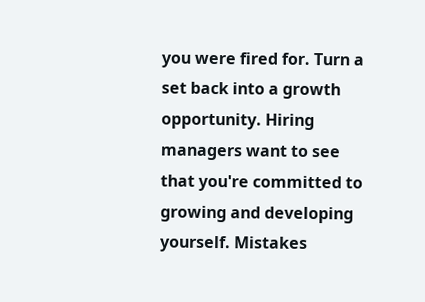you were fired for. Turn a set back into a growth opportunity. Hiring managers want to see that you're committed to growing and developing yourself. Mistakes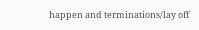happen and terminations/lay off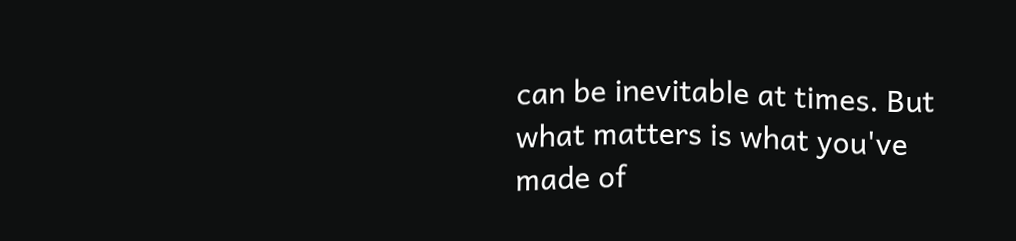can be inevitable at times. But what matters is what you've made of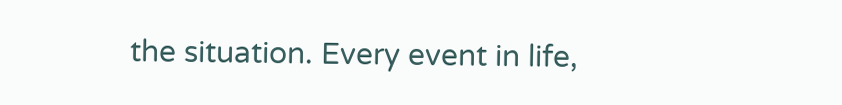the situation. Every event in life,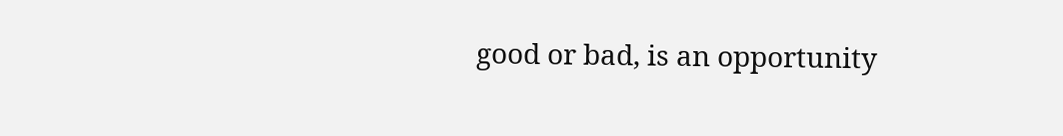good or bad, is an opportunity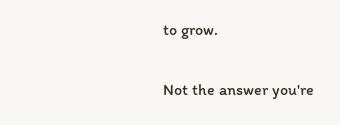to grow.

Not the answer you're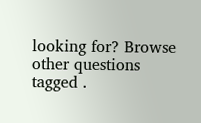looking for? Browse other questions tagged .